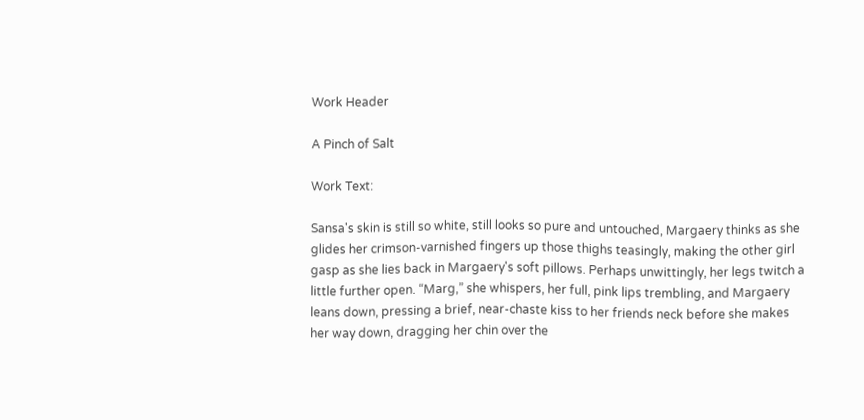Work Header

A Pinch of Salt

Work Text:

Sansa's skin is still so white, still looks so pure and untouched, Margaery thinks as she glides her crimson-varnished fingers up those thighs teasingly, making the other girl gasp as she lies back in Margaery's soft pillows. Perhaps unwittingly, her legs twitch a little further open. “Marg,” she whispers, her full, pink lips trembling, and Margaery leans down, pressing a brief, near-chaste kiss to her friends neck before she makes her way down, dragging her chin over the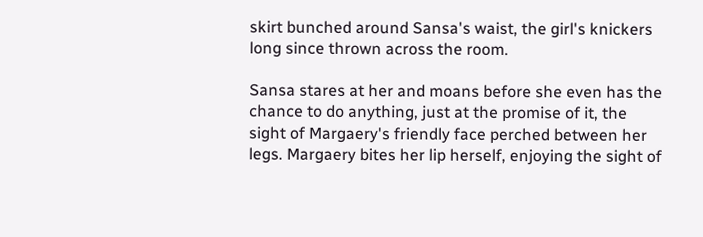skirt bunched around Sansa's waist, the girl's knickers long since thrown across the room.

Sansa stares at her and moans before she even has the chance to do anything, just at the promise of it, the sight of Margaery's friendly face perched between her legs. Margaery bites her lip herself, enjoying the sight of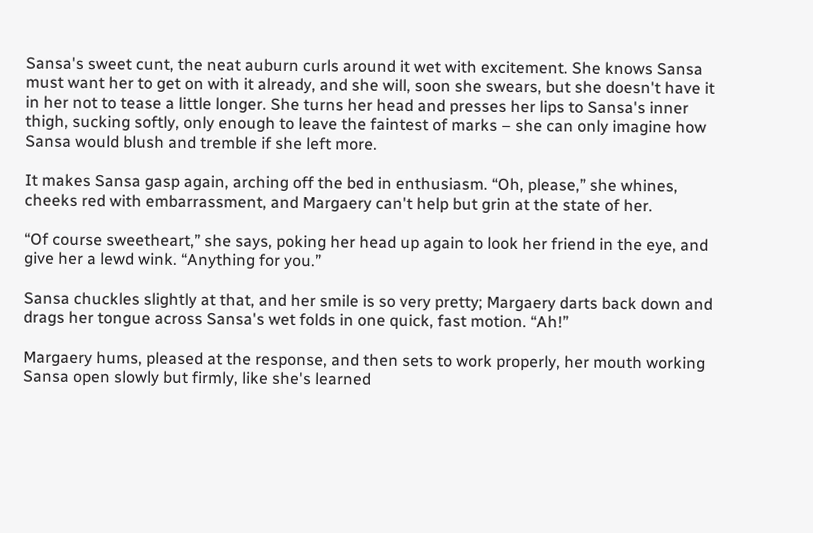Sansa's sweet cunt, the neat auburn curls around it wet with excitement. She knows Sansa must want her to get on with it already, and she will, soon she swears, but she doesn't have it in her not to tease a little longer. She turns her head and presses her lips to Sansa's inner thigh, sucking softly, only enough to leave the faintest of marks – she can only imagine how Sansa would blush and tremble if she left more.

It makes Sansa gasp again, arching off the bed in enthusiasm. “Oh, please,” she whines, cheeks red with embarrassment, and Margaery can't help but grin at the state of her.

“Of course sweetheart,” she says, poking her head up again to look her friend in the eye, and give her a lewd wink. “Anything for you.”

Sansa chuckles slightly at that, and her smile is so very pretty; Margaery darts back down and drags her tongue across Sansa's wet folds in one quick, fast motion. “Ah!”

Margaery hums, pleased at the response, and then sets to work properly, her mouth working Sansa open slowly but firmly, like she's learned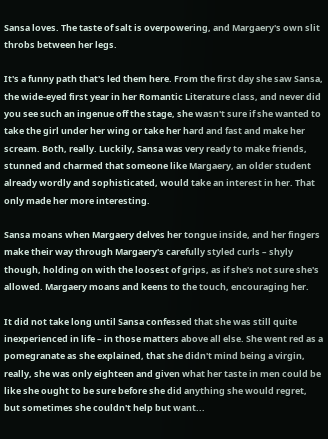Sansa loves. The taste of salt is overpowering, and Margaery's own slit throbs between her legs.

It's a funny path that's led them here. From the first day she saw Sansa, the wide-eyed first year in her Romantic Literature class, and never did you see such an ingenue off the stage, she wasn't sure if she wanted to take the girl under her wing or take her hard and fast and make her scream. Both, really. Luckily, Sansa was very ready to make friends, stunned and charmed that someone like Margaery, an older student already wordly and sophisticated, would take an interest in her. That only made her more interesting.

Sansa moans when Margaery delves her tongue inside, and her fingers make their way through Margaery's carefully styled curls – shyly though, holding on with the loosest of grips, as if she's not sure she's allowed. Margaery moans and keens to the touch, encouraging her.

It did not take long until Sansa confessed that she was still quite inexperienced in life – in those matters above all else. She went red as a pomegranate as she explained, that she didn't mind being a virgin, really, she was only eighteen and given what her taste in men could be like she ought to be sure before she did anything she would regret, but sometimes she couldn't help but want...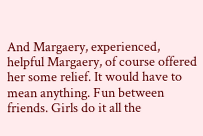And Margaery, experienced, helpful Margaery, of course offered her some relief. It would have to mean anything. Fun between friends. Girls do it all the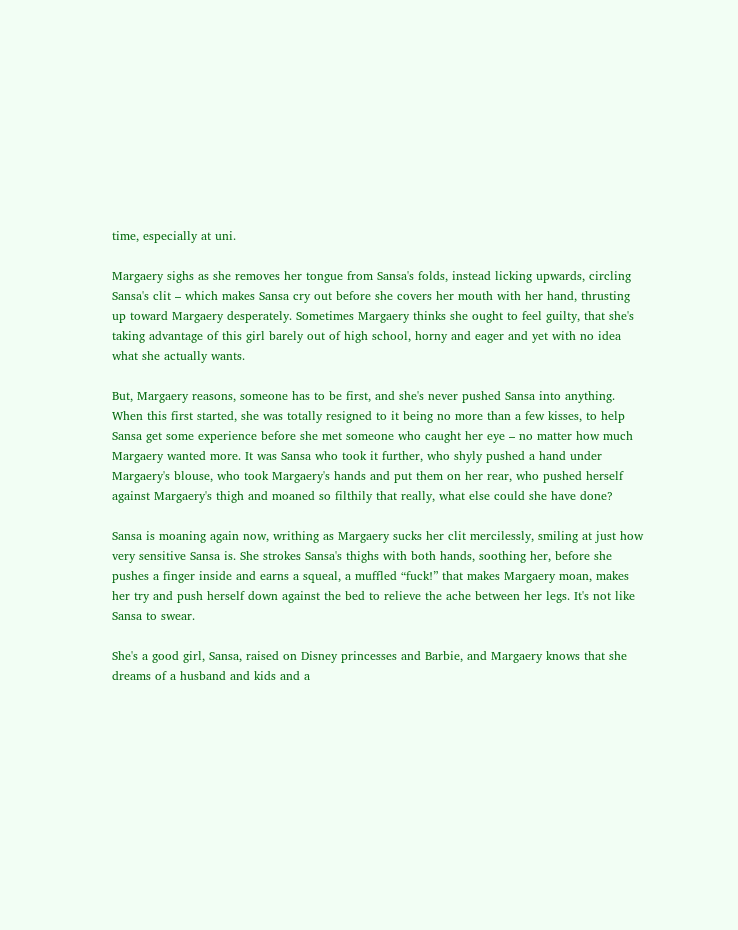time, especially at uni.

Margaery sighs as she removes her tongue from Sansa's folds, instead licking upwards, circling Sansa's clit – which makes Sansa cry out before she covers her mouth with her hand, thrusting up toward Margaery desperately. Sometimes Margaery thinks she ought to feel guilty, that she's taking advantage of this girl barely out of high school, horny and eager and yet with no idea what she actually wants.

But, Margaery reasons, someone has to be first, and she's never pushed Sansa into anything. When this first started, she was totally resigned to it being no more than a few kisses, to help Sansa get some experience before she met someone who caught her eye – no matter how much Margaery wanted more. It was Sansa who took it further, who shyly pushed a hand under Margaery's blouse, who took Margaery's hands and put them on her rear, who pushed herself against Margaery's thigh and moaned so filthily that really, what else could she have done?

Sansa is moaning again now, writhing as Margaery sucks her clit mercilessly, smiling at just how very sensitive Sansa is. She strokes Sansa's thighs with both hands, soothing her, before she pushes a finger inside and earns a squeal, a muffled “fuck!” that makes Margaery moan, makes her try and push herself down against the bed to relieve the ache between her legs. It's not like Sansa to swear.

She's a good girl, Sansa, raised on Disney princesses and Barbie, and Margaery knows that she dreams of a husband and kids and a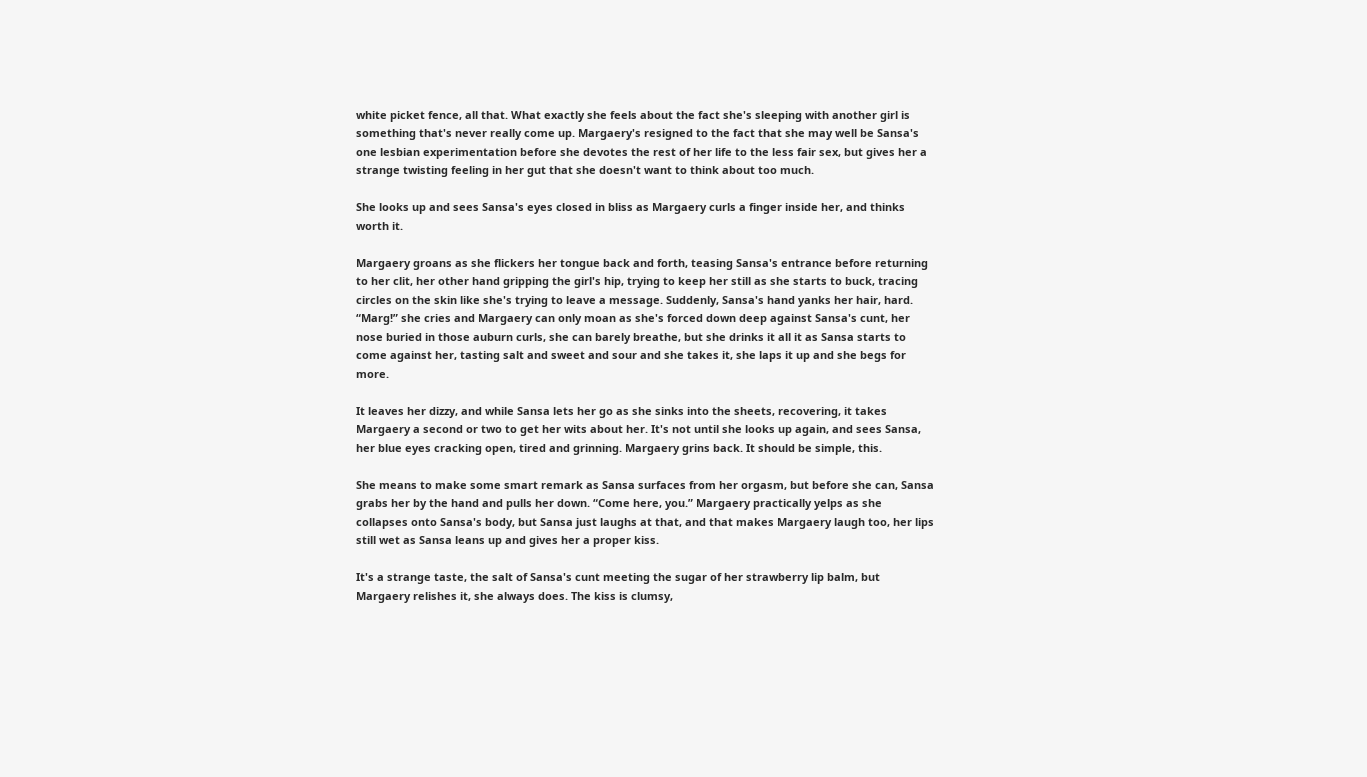white picket fence, all that. What exactly she feels about the fact she's sleeping with another girl is something that's never really come up. Margaery's resigned to the fact that she may well be Sansa's one lesbian experimentation before she devotes the rest of her life to the less fair sex, but gives her a strange twisting feeling in her gut that she doesn't want to think about too much.

She looks up and sees Sansa's eyes closed in bliss as Margaery curls a finger inside her, and thinks worth it.

Margaery groans as she flickers her tongue back and forth, teasing Sansa's entrance before returning to her clit, her other hand gripping the girl's hip, trying to keep her still as she starts to buck, tracing circles on the skin like she's trying to leave a message. Suddenly, Sansa's hand yanks her hair, hard. “Marg!” she cries and Margaery can only moan as she's forced down deep against Sansa's cunt, her nose buried in those auburn curls, she can barely breathe, but she drinks it all it as Sansa starts to come against her, tasting salt and sweet and sour and she takes it, she laps it up and she begs for more.

It leaves her dizzy, and while Sansa lets her go as she sinks into the sheets, recovering, it takes Margaery a second or two to get her wits about her. It's not until she looks up again, and sees Sansa, her blue eyes cracking open, tired and grinning. Margaery grins back. It should be simple, this.

She means to make some smart remark as Sansa surfaces from her orgasm, but before she can, Sansa grabs her by the hand and pulls her down. “Come here, you.” Margaery practically yelps as she collapses onto Sansa's body, but Sansa just laughs at that, and that makes Margaery laugh too, her lips still wet as Sansa leans up and gives her a proper kiss.

It's a strange taste, the salt of Sansa's cunt meeting the sugar of her strawberry lip balm, but Margaery relishes it, she always does. The kiss is clumsy,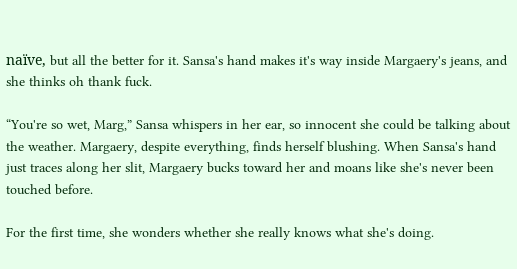naïve, but all the better for it. Sansa's hand makes it's way inside Margaery's jeans, and she thinks oh thank fuck.

“You're so wet, Marg,” Sansa whispers in her ear, so innocent she could be talking about the weather. Margaery, despite everything, finds herself blushing. When Sansa's hand just traces along her slit, Margaery bucks toward her and moans like she's never been touched before.

For the first time, she wonders whether she really knows what she's doing.